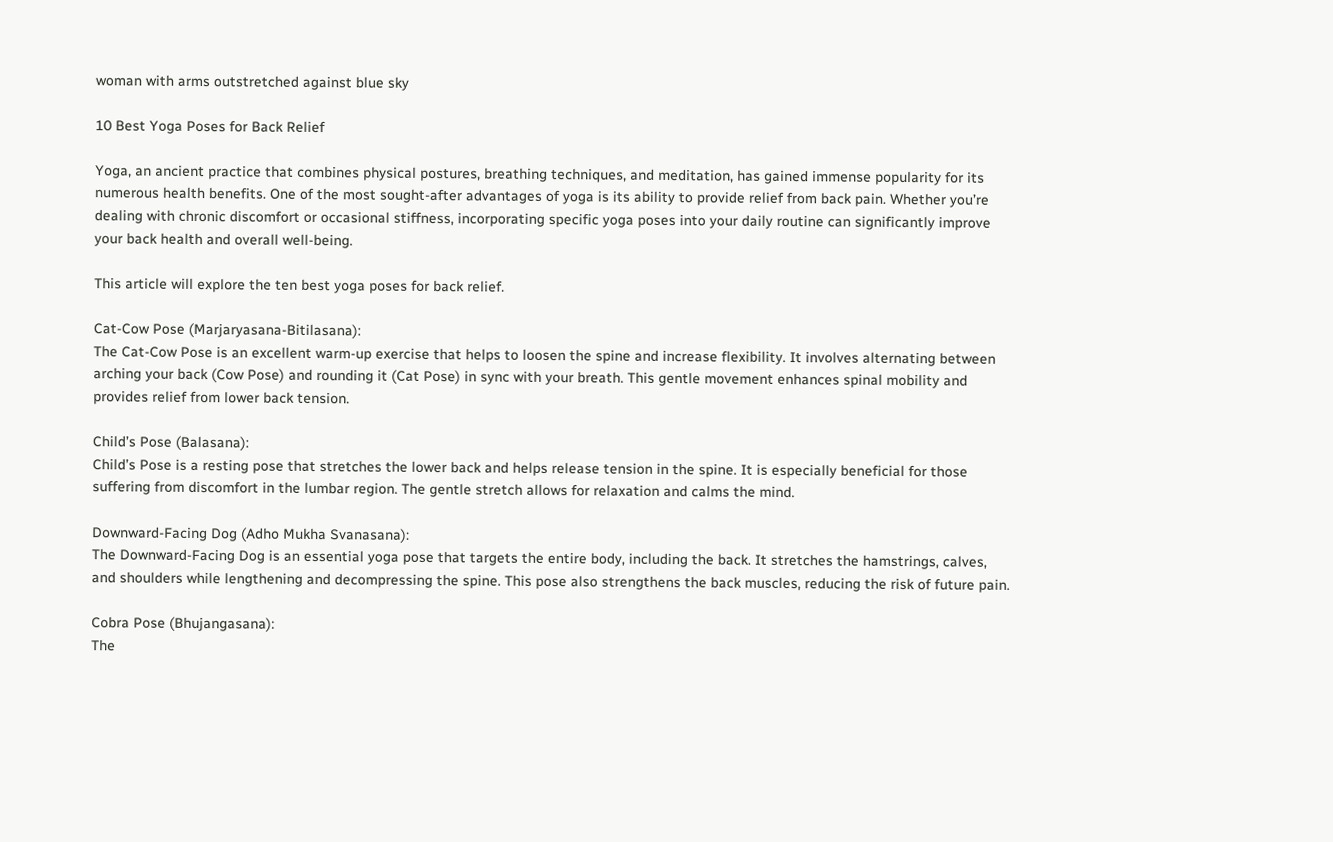woman with arms outstretched against blue sky

10 Best Yoga Poses for Back Relief

Yoga, an ancient practice that combines physical postures, breathing techniques, and meditation, has gained immense popularity for its numerous health benefits. One of the most sought-after advantages of yoga is its ability to provide relief from back pain. Whether you’re dealing with chronic discomfort or occasional stiffness, incorporating specific yoga poses into your daily routine can significantly improve your back health and overall well-being.

This article will explore the ten best yoga poses for back relief.

Cat-Cow Pose (Marjaryasana-Bitilasana):
The Cat-Cow Pose is an excellent warm-up exercise that helps to loosen the spine and increase flexibility. It involves alternating between arching your back (Cow Pose) and rounding it (Cat Pose) in sync with your breath. This gentle movement enhances spinal mobility and provides relief from lower back tension.

Child’s Pose (Balasana):
Child’s Pose is a resting pose that stretches the lower back and helps release tension in the spine. It is especially beneficial for those suffering from discomfort in the lumbar region. The gentle stretch allows for relaxation and calms the mind.

Downward-Facing Dog (Adho Mukha Svanasana):
The Downward-Facing Dog is an essential yoga pose that targets the entire body, including the back. It stretches the hamstrings, calves, and shoulders while lengthening and decompressing the spine. This pose also strengthens the back muscles, reducing the risk of future pain.

Cobra Pose (Bhujangasana):
The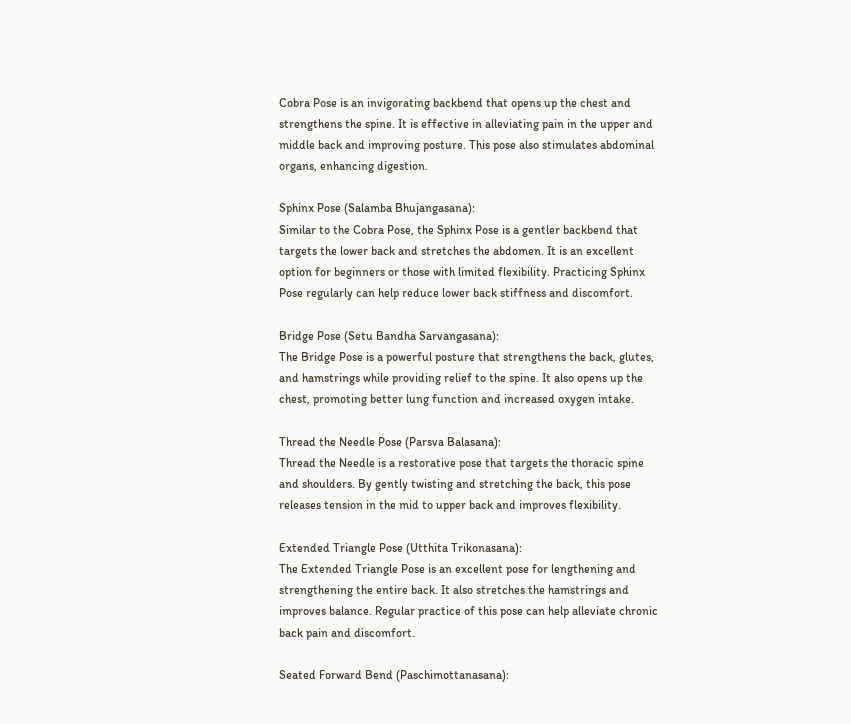Cobra Pose is an invigorating backbend that opens up the chest and strengthens the spine. It is effective in alleviating pain in the upper and middle back and improving posture. This pose also stimulates abdominal organs, enhancing digestion.

Sphinx Pose (Salamba Bhujangasana):
Similar to the Cobra Pose, the Sphinx Pose is a gentler backbend that targets the lower back and stretches the abdomen. It is an excellent option for beginners or those with limited flexibility. Practicing Sphinx Pose regularly can help reduce lower back stiffness and discomfort.

Bridge Pose (Setu Bandha Sarvangasana):
The Bridge Pose is a powerful posture that strengthens the back, glutes, and hamstrings while providing relief to the spine. It also opens up the chest, promoting better lung function and increased oxygen intake.

Thread the Needle Pose (Parsva Balasana):
Thread the Needle is a restorative pose that targets the thoracic spine and shoulders. By gently twisting and stretching the back, this pose releases tension in the mid to upper back and improves flexibility.

Extended Triangle Pose (Utthita Trikonasana):
The Extended Triangle Pose is an excellent pose for lengthening and strengthening the entire back. It also stretches the hamstrings and improves balance. Regular practice of this pose can help alleviate chronic back pain and discomfort.

Seated Forward Bend (Paschimottanasana):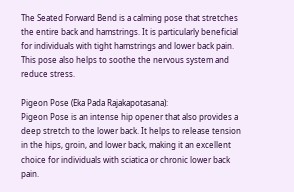The Seated Forward Bend is a calming pose that stretches the entire back and hamstrings. It is particularly beneficial for individuals with tight hamstrings and lower back pain. This pose also helps to soothe the nervous system and reduce stress.

Pigeon Pose (Eka Pada Rajakapotasana):
Pigeon Pose is an intense hip opener that also provides a deep stretch to the lower back. It helps to release tension in the hips, groin, and lower back, making it an excellent choice for individuals with sciatica or chronic lower back pain.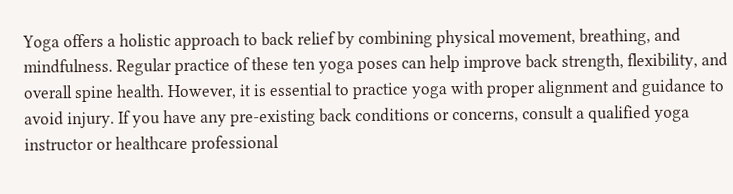Yoga offers a holistic approach to back relief by combining physical movement, breathing, and mindfulness. Regular practice of these ten yoga poses can help improve back strength, flexibility, and overall spine health. However, it is essential to practice yoga with proper alignment and guidance to avoid injury. If you have any pre-existing back conditions or concerns, consult a qualified yoga instructor or healthcare professional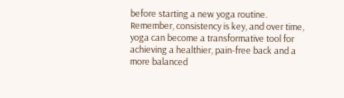before starting a new yoga routine. Remember, consistency is key, and over time, yoga can become a transformative tool for achieving a healthier, pain-free back and a more balanced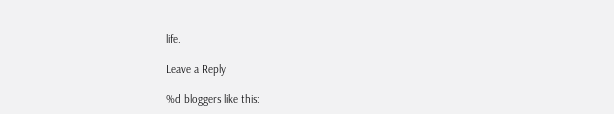life.

Leave a Reply

%d bloggers like this: